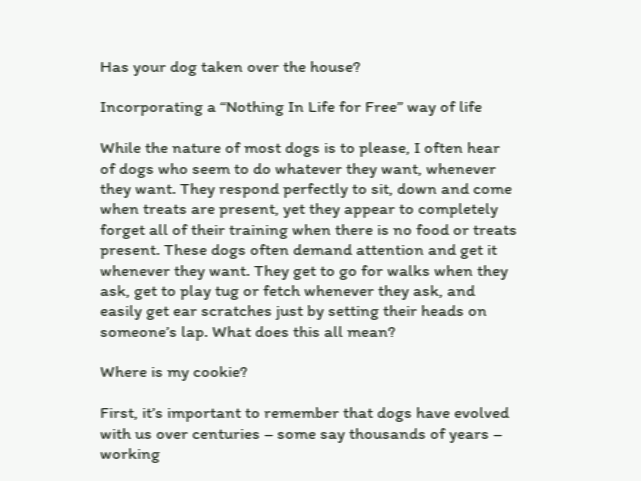Has your dog taken over the house?

Incorporating a “Nothing In Life for Free” way of life

While the nature of most dogs is to please, I often hear of dogs who seem to do whatever they want, whenever they want. They respond perfectly to sit, down and come when treats are present, yet they appear to completely forget all of their training when there is no food or treats present. These dogs often demand attention and get it whenever they want. They get to go for walks when they ask, get to play tug or fetch whenever they ask, and easily get ear scratches just by setting their heads on someone’s lap. What does this all mean?

Where is my cookie?

First, it’s important to remember that dogs have evolved with us over centuries – some say thousands of years – working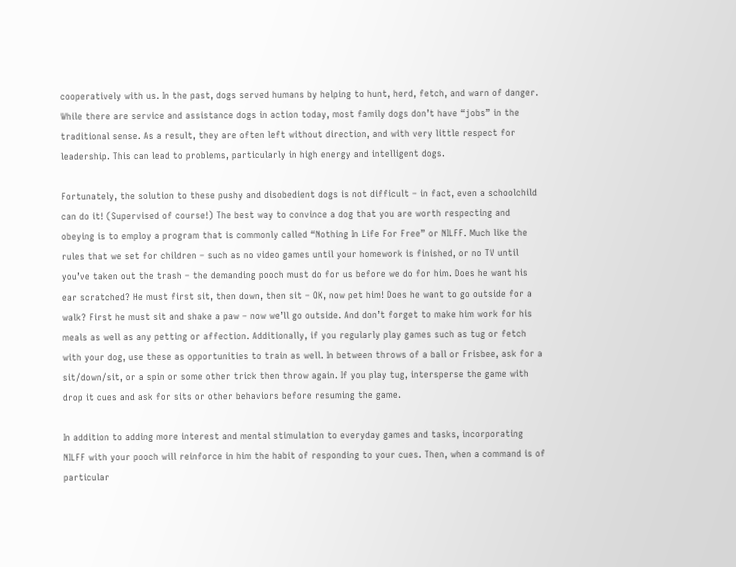cooperatively with us. In the past, dogs served humans by helping to hunt, herd, fetch, and warn of danger. While there are service and assistance dogs in action today, most family dogs don’t have “jobs” in the traditional sense. As a result, they are often left without direction, and with very little respect for leadership. This can lead to problems, particularly in high energy and intelligent dogs.

Fortunately, the solution to these pushy and disobedient dogs is not difficult – in fact, even a schoolchild can do it! (Supervised of course!) The best way to convince a dog that you are worth respecting and obeying is to employ a program that is commonly called “Nothing In Life For Free” or NILFF. Much like the rules that we set for children – such as no video games until your homework is finished, or no TV until you’ve taken out the trash – the demanding pooch must do for us before we do for him. Does he want his ear scratched? He must first sit, then down, then sit – OK, now pet him! Does he want to go outside for a walk? First he must sit and shake a paw – now we’ll go outside. And don’t forget to make him work for his meals as well as any petting or affection. Additionally, if you regularly play games such as tug or fetch with your dog, use these as opportunities to train as well. In between throws of a ball or Frisbee, ask for a sit/down/sit, or a spin or some other trick then throw again. If you play tug, intersperse the game with drop it cues and ask for sits or other behaviors before resuming the game.

In addition to adding more interest and mental stimulation to everyday games and tasks, incorporating NILFF with your pooch will reinforce in him the habit of responding to your cues. Then, when a command is of particular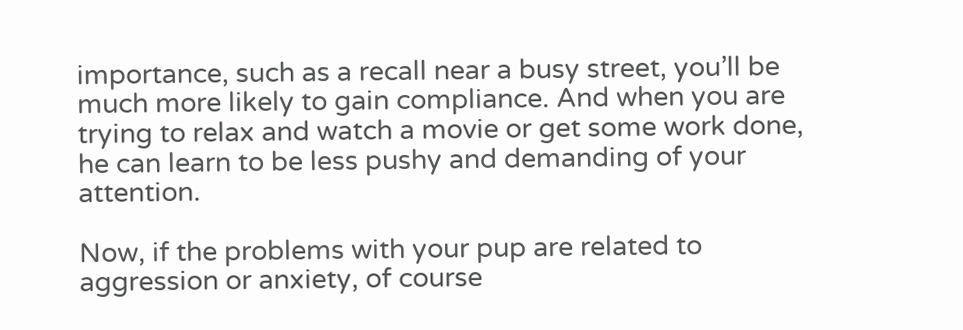importance, such as a recall near a busy street, you’ll be much more likely to gain compliance. And when you are trying to relax and watch a movie or get some work done, he can learn to be less pushy and demanding of your attention.

Now, if the problems with your pup are related to aggression or anxiety, of course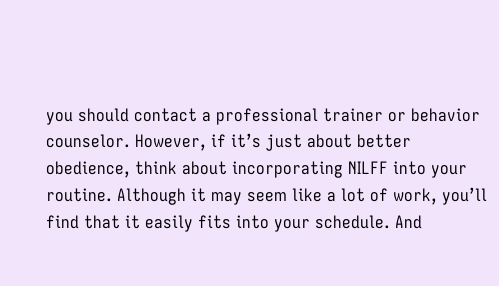you should contact a professional trainer or behavior counselor. However, if it’s just about better obedience, think about incorporating NILFF into your routine. Although it may seem like a lot of work, you’ll find that it easily fits into your schedule. And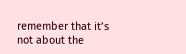remember that it’s not about the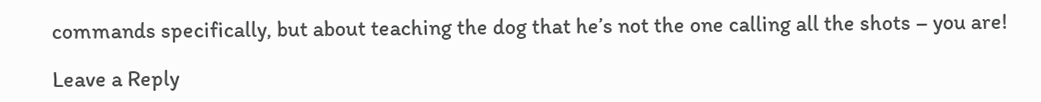commands specifically, but about teaching the dog that he’s not the one calling all the shots – you are!

Leave a Reply